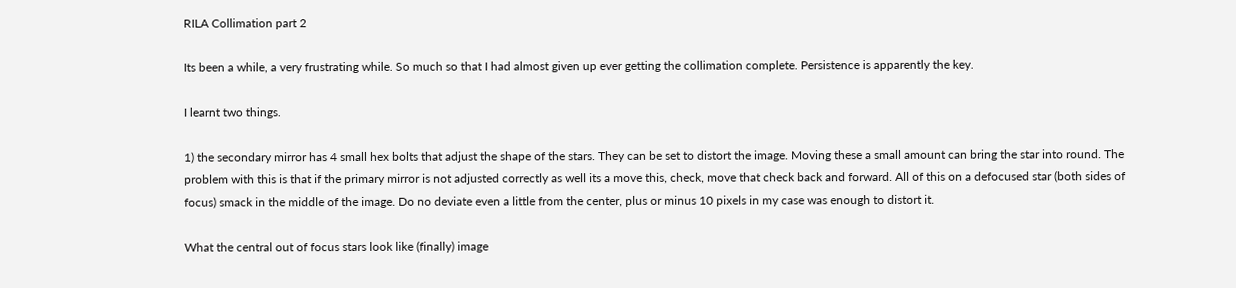RILA Collimation part 2

Its been a while, a very frustrating while. So much so that I had almost given up ever getting the collimation complete. Persistence is apparently the key.

I learnt two things.

1) the secondary mirror has 4 small hex bolts that adjust the shape of the stars. They can be set to distort the image. Moving these a small amount can bring the star into round. The problem with this is that if the primary mirror is not adjusted correctly as well its a move this, check, move that check back and forward. All of this on a defocused star (both sides of focus) smack in the middle of the image. Do no deviate even a little from the center, plus or minus 10 pixels in my case was enough to distort it.

What the central out of focus stars look like (finally) image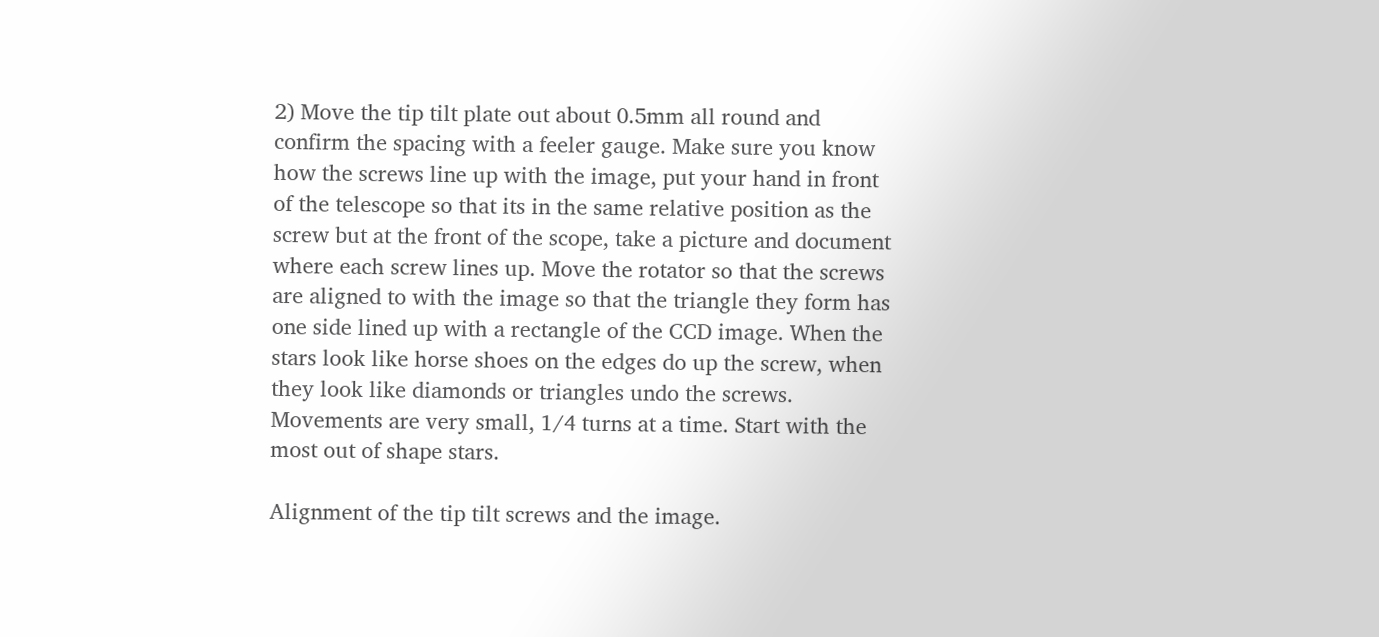2) Move the tip tilt plate out about 0.5mm all round and confirm the spacing with a feeler gauge. Make sure you know how the screws line up with the image, put your hand in front of the telescope so that its in the same relative position as the screw but at the front of the scope, take a picture and document where each screw lines up. Move the rotator so that the screws are aligned to with the image so that the triangle they form has one side lined up with a rectangle of the CCD image. When the stars look like horse shoes on the edges do up the screw, when they look like diamonds or triangles undo the screws. Movements are very small, 1/4 turns at a time. Start with the most out of shape stars.

Alignment of the tip tilt screws and the image.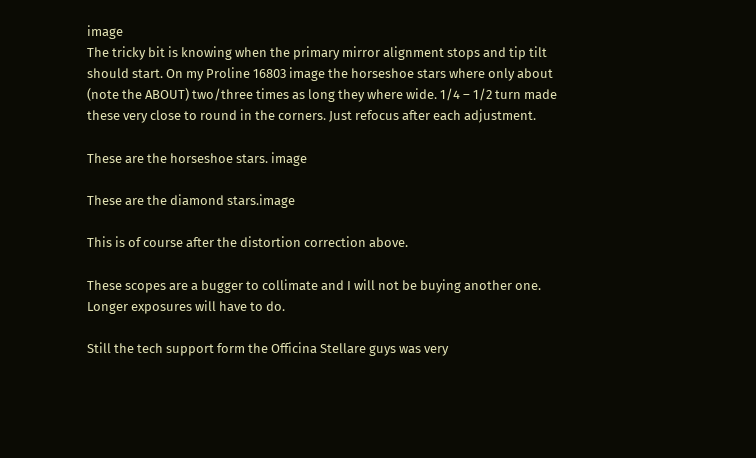image
The tricky bit is knowing when the primary mirror alignment stops and tip tilt should start. On my Proline 16803 image the horseshoe stars where only about (note the ABOUT) two/three times as long they where wide. 1/4 – 1/2 turn made these very close to round in the corners. Just refocus after each adjustment.

These are the horseshoe stars. image

These are the diamond stars.image

This is of course after the distortion correction above.

These scopes are a bugger to collimate and I will not be buying another one. Longer exposures will have to do.

Still the tech support form the Officina Stellare guys was very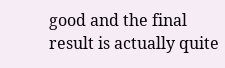good and the final result is actually quite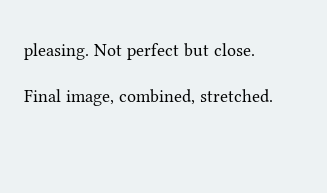pleasing. Not perfect but close.

Final image, combined, stretched.